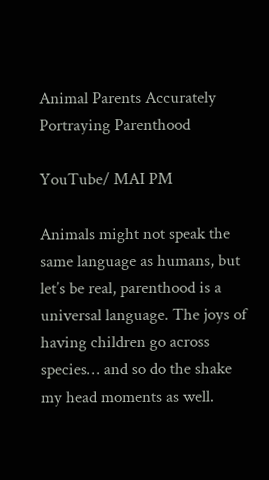Animal Parents Accurately Portraying Parenthood

YouTube/ MAI PM

Animals might not speak the same language as humans, but let’s be real, parenthood is a universal language. The joys of having children go across species… and so do the shake my head moments as well.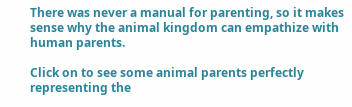There was never a manual for parenting, so it makes sense why the animal kingdom can empathize with human parents.

Click on to see some animal parents perfectly representing the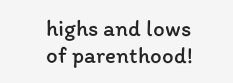highs and lows of parenthood!